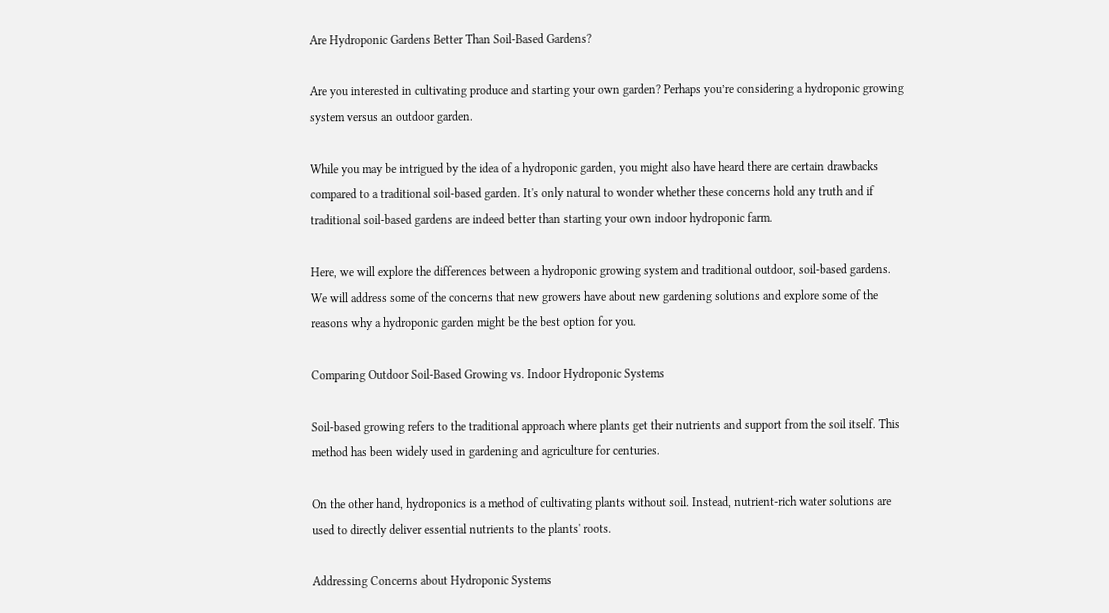Are Hydroponic Gardens Better Than Soil-Based Gardens?

Are you interested in cultivating produce and starting your own garden? Perhaps you’re considering a hydroponic growing system versus an outdoor garden.

While you may be intrigued by the idea of a hydroponic garden, you might also have heard there are certain drawbacks compared to a traditional soil-based garden. It's only natural to wonder whether these concerns hold any truth and if traditional soil-based gardens are indeed better than starting your own indoor hydroponic farm.

Here, we will explore the differences between a hydroponic growing system and traditional outdoor, soil-based gardens. We will address some of the concerns that new growers have about new gardening solutions and explore some of the reasons why a hydroponic garden might be the best option for you.

Comparing Outdoor Soil-Based Growing vs. Indoor Hydroponic Systems

Soil-based growing refers to the traditional approach where plants get their nutrients and support from the soil itself. This method has been widely used in gardening and agriculture for centuries.

On the other hand, hydroponics is a method of cultivating plants without soil. Instead, nutrient-rich water solutions are used to directly deliver essential nutrients to the plants' roots.

Addressing Concerns about Hydroponic Systems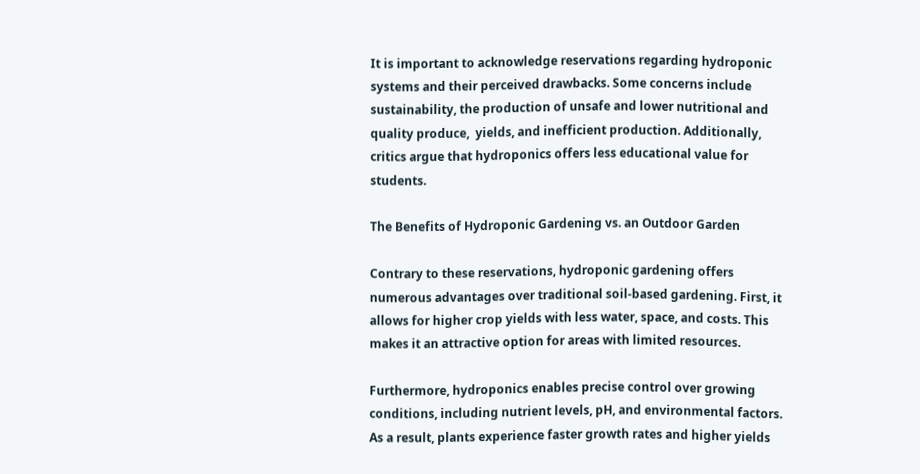It is important to acknowledge reservations regarding hydroponic systems and their perceived drawbacks. Some concerns include sustainability, the production of unsafe and lower nutritional and quality produce,  yields, and inefficient production. Additionally, critics argue that hydroponics offers less educational value for students.

The Benefits of Hydroponic Gardening vs. an Outdoor Garden

Contrary to these reservations, hydroponic gardening offers numerous advantages over traditional soil-based gardening. First, it allows for higher crop yields with less water, space, and costs. This makes it an attractive option for areas with limited resources.

Furthermore, hydroponics enables precise control over growing conditions, including nutrient levels, pH, and environmental factors. As a result, plants experience faster growth rates and higher yields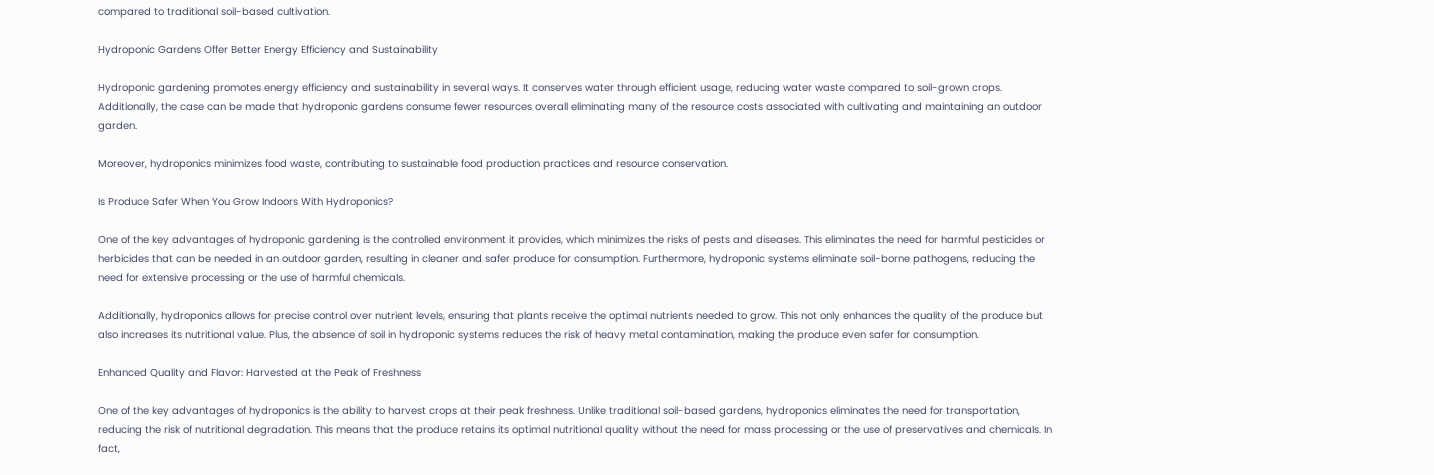compared to traditional soil-based cultivation.

Hydroponic Gardens Offer Better Energy Efficiency and Sustainability

Hydroponic gardening promotes energy efficiency and sustainability in several ways. It conserves water through efficient usage, reducing water waste compared to soil-grown crops. Additionally, the case can be made that hydroponic gardens consume fewer resources overall eliminating many of the resource costs associated with cultivating and maintaining an outdoor garden.

Moreover, hydroponics minimizes food waste, contributing to sustainable food production practices and resource conservation.

Is Produce Safer When You Grow Indoors With Hydroponics?

One of the key advantages of hydroponic gardening is the controlled environment it provides, which minimizes the risks of pests and diseases. This eliminates the need for harmful pesticides or herbicides that can be needed in an outdoor garden, resulting in cleaner and safer produce for consumption. Furthermore, hydroponic systems eliminate soil-borne pathogens, reducing the need for extensive processing or the use of harmful chemicals.

Additionally, hydroponics allows for precise control over nutrient levels, ensuring that plants receive the optimal nutrients needed to grow. This not only enhances the quality of the produce but also increases its nutritional value. Plus, the absence of soil in hydroponic systems reduces the risk of heavy metal contamination, making the produce even safer for consumption.

Enhanced Quality and Flavor: Harvested at the Peak of Freshness

One of the key advantages of hydroponics is the ability to harvest crops at their peak freshness. Unlike traditional soil-based gardens, hydroponics eliminates the need for transportation, reducing the risk of nutritional degradation. This means that the produce retains its optimal nutritional quality without the need for mass processing or the use of preservatives and chemicals. In fact,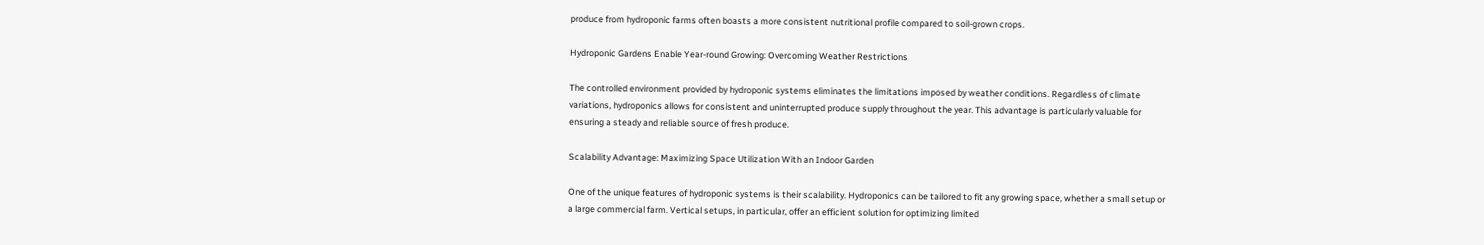produce from hydroponic farms often boasts a more consistent nutritional profile compared to soil-grown crops.

Hydroponic Gardens Enable Year-round Growing: Overcoming Weather Restrictions

The controlled environment provided by hydroponic systems eliminates the limitations imposed by weather conditions. Regardless of climate variations, hydroponics allows for consistent and uninterrupted produce supply throughout the year. This advantage is particularly valuable for ensuring a steady and reliable source of fresh produce.

Scalability Advantage: Maximizing Space Utilization With an Indoor Garden

One of the unique features of hydroponic systems is their scalability. Hydroponics can be tailored to fit any growing space, whether a small setup or a large commercial farm. Vertical setups, in particular, offer an efficient solution for optimizing limited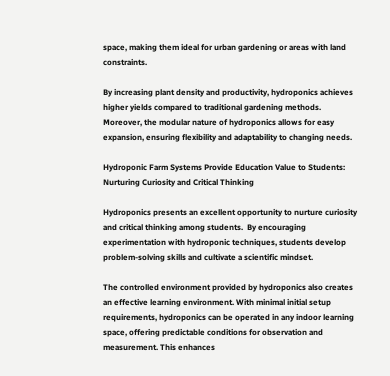space, making them ideal for urban gardening or areas with land constraints.

By increasing plant density and productivity, hydroponics achieves higher yields compared to traditional gardening methods. Moreover, the modular nature of hydroponics allows for easy expansion, ensuring flexibility and adaptability to changing needs.

Hydroponic Farm Systems Provide Education Value to Students: Nurturing Curiosity and Critical Thinking

Hydroponics presents an excellent opportunity to nurture curiosity and critical thinking among students.  By encouraging experimentation with hydroponic techniques, students develop problem-solving skills and cultivate a scientific mindset.

The controlled environment provided by hydroponics also creates an effective learning environment. With minimal initial setup requirements, hydroponics can be operated in any indoor learning space, offering predictable conditions for observation and measurement. This enhances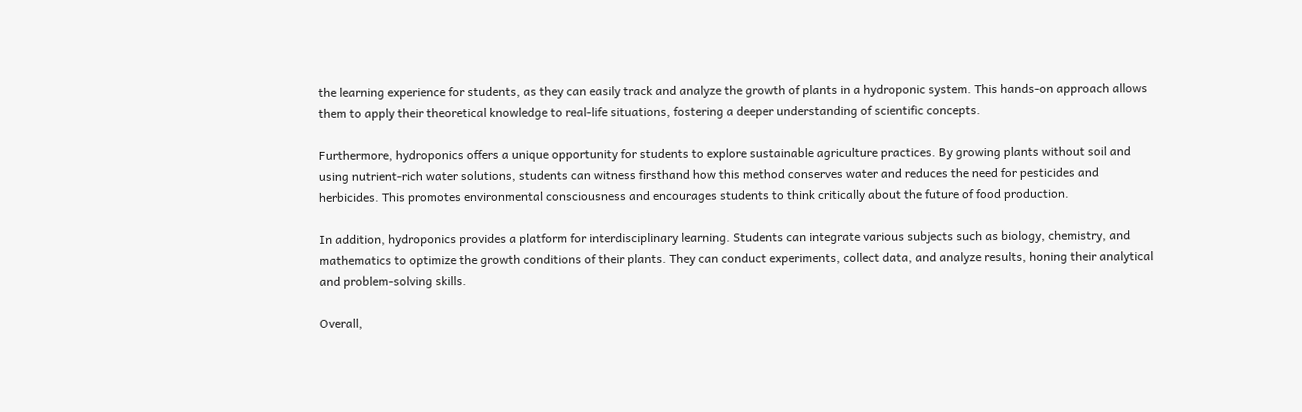the learning experience for students, as they can easily track and analyze the growth of plants in a hydroponic system. This hands-on approach allows them to apply their theoretical knowledge to real-life situations, fostering a deeper understanding of scientific concepts.

Furthermore, hydroponics offers a unique opportunity for students to explore sustainable agriculture practices. By growing plants without soil and using nutrient-rich water solutions, students can witness firsthand how this method conserves water and reduces the need for pesticides and herbicides. This promotes environmental consciousness and encourages students to think critically about the future of food production.

In addition, hydroponics provides a platform for interdisciplinary learning. Students can integrate various subjects such as biology, chemistry, and mathematics to optimize the growth conditions of their plants. They can conduct experiments, collect data, and analyze results, honing their analytical and problem-solving skills.

Overall,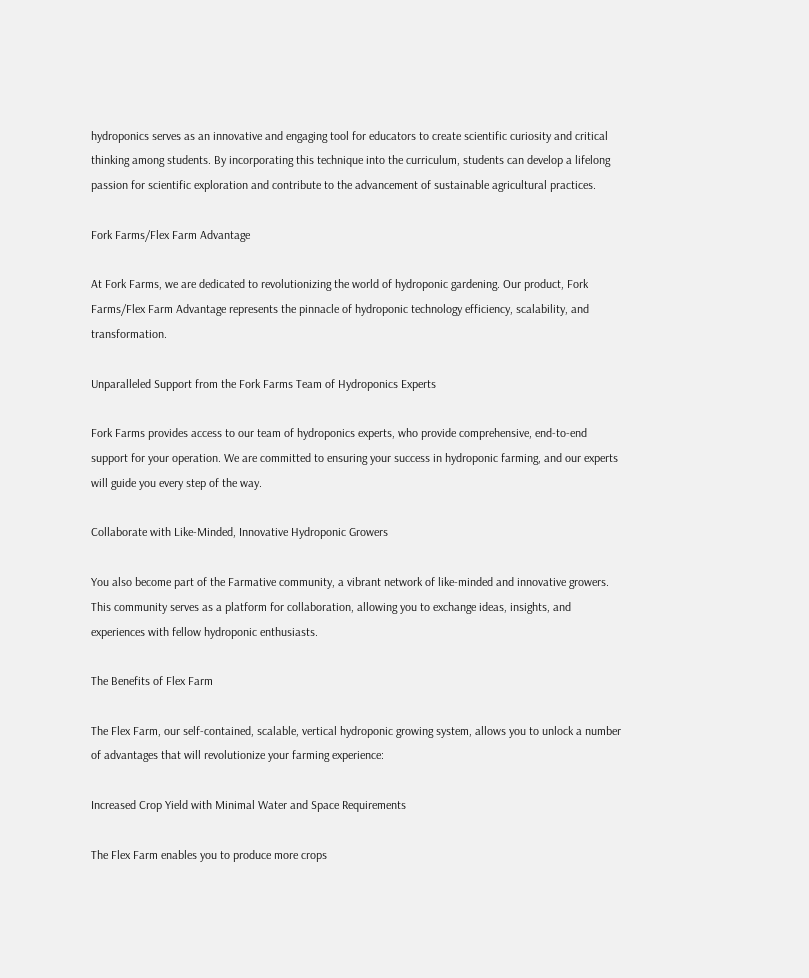hydroponics serves as an innovative and engaging tool for educators to create scientific curiosity and critical thinking among students. By incorporating this technique into the curriculum, students can develop a lifelong passion for scientific exploration and contribute to the advancement of sustainable agricultural practices.

Fork Farms/Flex Farm Advantage

At Fork Farms, we are dedicated to revolutionizing the world of hydroponic gardening. Our product, Fork Farms/Flex Farm Advantage represents the pinnacle of hydroponic technology efficiency, scalability, and transformation.

Unparalleled Support from the Fork Farms Team of Hydroponics Experts

Fork Farms provides access to our team of hydroponics experts, who provide comprehensive, end-to-end support for your operation. We are committed to ensuring your success in hydroponic farming, and our experts will guide you every step of the way.

Collaborate with Like-Minded, Innovative Hydroponic Growers

You also become part of the Farmative community, a vibrant network of like-minded and innovative growers. This community serves as a platform for collaboration, allowing you to exchange ideas, insights, and experiences with fellow hydroponic enthusiasts.

The Benefits of Flex Farm

The Flex Farm, our self-contained, scalable, vertical hydroponic growing system, allows you to unlock a number of advantages that will revolutionize your farming experience:

Increased Crop Yield with Minimal Water and Space Requirements

The Flex Farm enables you to produce more crops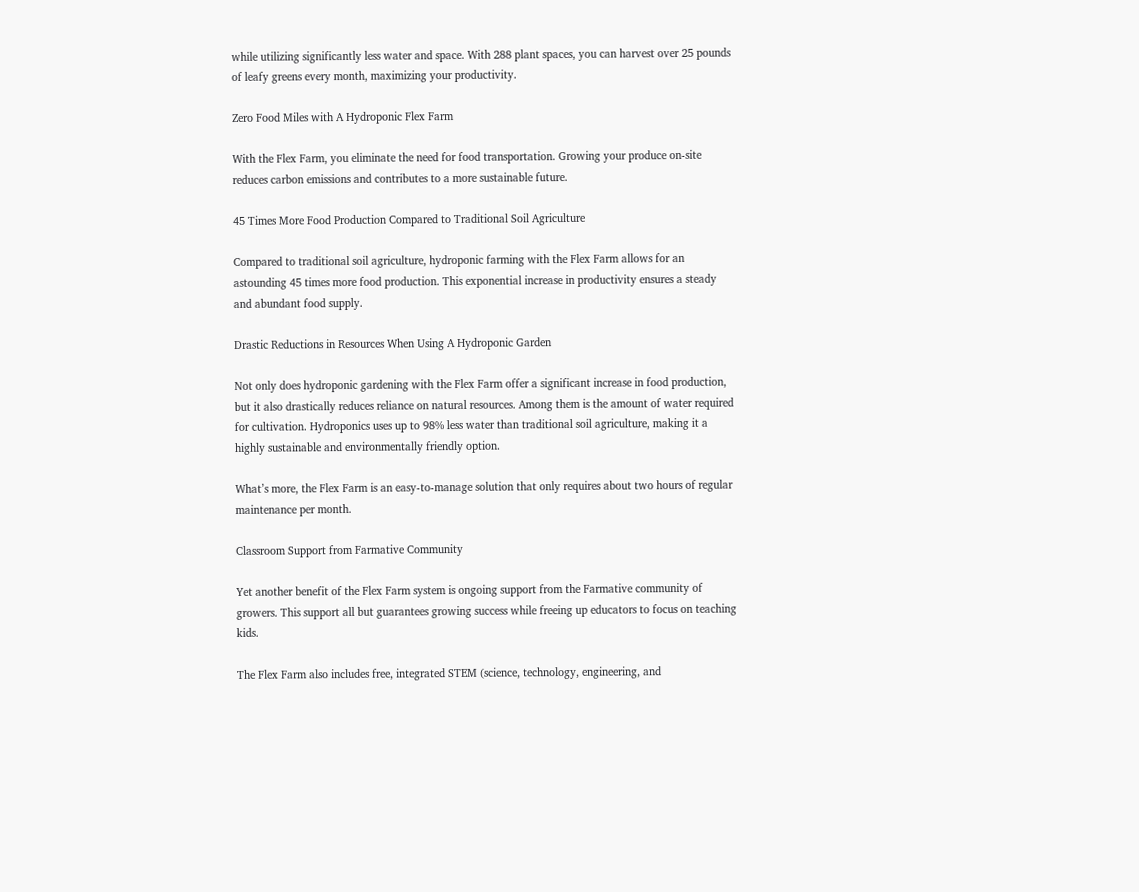while utilizing significantly less water and space. With 288 plant spaces, you can harvest over 25 pounds of leafy greens every month, maximizing your productivity.

Zero Food Miles with A Hydroponic Flex Farm

With the Flex Farm, you eliminate the need for food transportation. Growing your produce on-site reduces carbon emissions and contributes to a more sustainable future.

45 Times More Food Production Compared to Traditional Soil Agriculture

Compared to traditional soil agriculture, hydroponic farming with the Flex Farm allows for an astounding 45 times more food production. This exponential increase in productivity ensures a steady and abundant food supply.

Drastic Reductions in Resources When Using A Hydroponic Garden

Not only does hydroponic gardening with the Flex Farm offer a significant increase in food production, but it also drastically reduces reliance on natural resources. Among them is the amount of water required for cultivation. Hydroponics uses up to 98% less water than traditional soil agriculture, making it a highly sustainable and environmentally friendly option.

What’s more, the Flex Farm is an easy-to-manage solution that only requires about two hours of regular maintenance per month.

Classroom Support from Farmative Community

Yet another benefit of the Flex Farm system is ongoing support from the Farmative community of growers. This support all but guarantees growing success while freeing up educators to focus on teaching kids.

The Flex Farm also includes free, integrated STEM (science, technology, engineering, and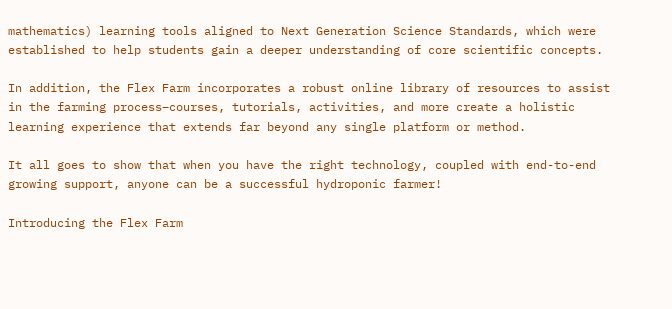mathematics) learning tools aligned to Next Generation Science Standards, which were established to help students gain a deeper understanding of core scientific concepts.

In addition, the Flex Farm incorporates a robust online library of resources to assist in the farming process–courses, tutorials, activities, and more create a holistic learning experience that extends far beyond any single platform or method.

It all goes to show that when you have the right technology, coupled with end-to-end growing support, anyone can be a successful hydroponic farmer!

Introducing the Flex Farm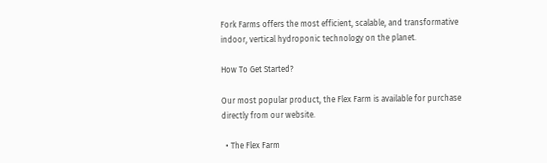Fork Farms offers the most efficient, scalable, and transformative indoor, vertical hydroponic technology on the planet.

How To Get Started?

Our most popular product, the Flex Farm is available for purchase directly from our website.

  • The Flex Farm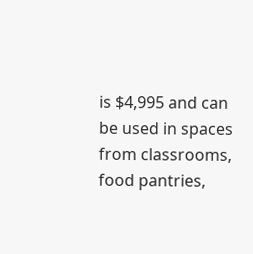is $4,995 and can be used in spaces from classrooms, food pantries,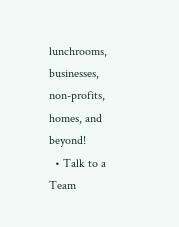lunchrooms, businesses, non-profits, homes, and beyond!
  • Talk to a Team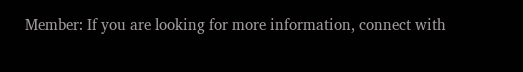Member: If you are looking for more information, connect with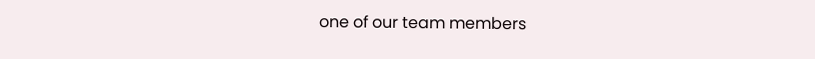one of our team members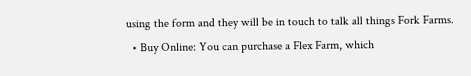using the form and they will be in touch to talk all things Fork Farms.
  • Buy Online: You can purchase a Flex Farm, which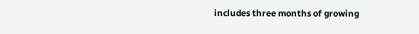includes three months of growing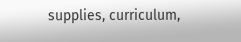supplies, curriculum,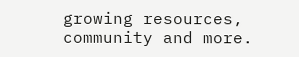growing resources, community and more.